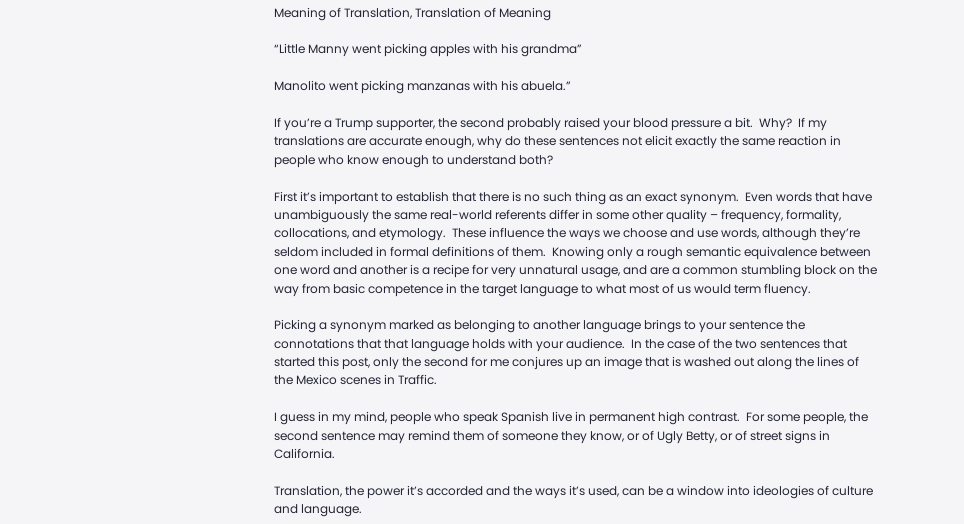Meaning of Translation, Translation of Meaning

“Little Manny went picking apples with his grandma”

Manolito went picking manzanas with his abuela.”

If you’re a Trump supporter, the second probably raised your blood pressure a bit.  Why?  If my translations are accurate enough, why do these sentences not elicit exactly the same reaction in people who know enough to understand both?

First it’s important to establish that there is no such thing as an exact synonym.  Even words that have unambiguously the same real-world referents differ in some other quality – frequency, formality, collocations, and etymology.  These influence the ways we choose and use words, although they’re seldom included in formal definitions of them.  Knowing only a rough semantic equivalence between one word and another is a recipe for very unnatural usage, and are a common stumbling block on the way from basic competence in the target language to what most of us would term fluency.

Picking a synonym marked as belonging to another language brings to your sentence the connotations that that language holds with your audience.  In the case of the two sentences that started this post, only the second for me conjures up an image that is washed out along the lines of the Mexico scenes in Traffic.

I guess in my mind, people who speak Spanish live in permanent high contrast.  For some people, the second sentence may remind them of someone they know, or of Ugly Betty, or of street signs in California.

Translation, the power it’s accorded and the ways it’s used, can be a window into ideologies of culture and language.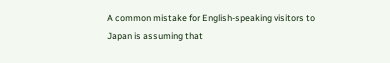A common mistake for English-speaking visitors to Japan is assuming that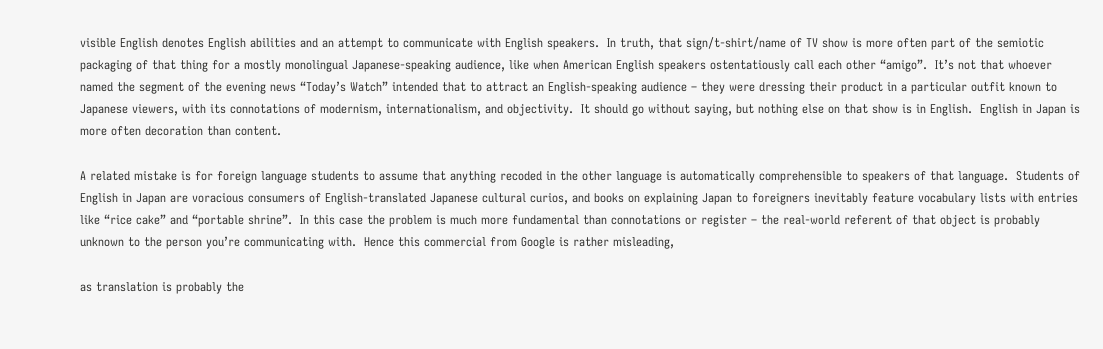visible English denotes English abilities and an attempt to communicate with English speakers.  In truth, that sign/t-shirt/name of TV show is more often part of the semiotic packaging of that thing for a mostly monolingual Japanese-speaking audience, like when American English speakers ostentatiously call each other “amigo”.  It’s not that whoever named the segment of the evening news “Today’s Watch” intended that to attract an English-speaking audience – they were dressing their product in a particular outfit known to Japanese viewers, with its connotations of modernism, internationalism, and objectivity.  It should go without saying, but nothing else on that show is in English.  English in Japan is more often decoration than content.

A related mistake is for foreign language students to assume that anything recoded in the other language is automatically comprehensible to speakers of that language.  Students of English in Japan are voracious consumers of English-translated Japanese cultural curios, and books on explaining Japan to foreigners inevitably feature vocabulary lists with entries like “rice cake” and “portable shrine”.  In this case the problem is much more fundamental than connotations or register – the real-world referent of that object is probably unknown to the person you’re communicating with.  Hence this commercial from Google is rather misleading,

as translation is probably the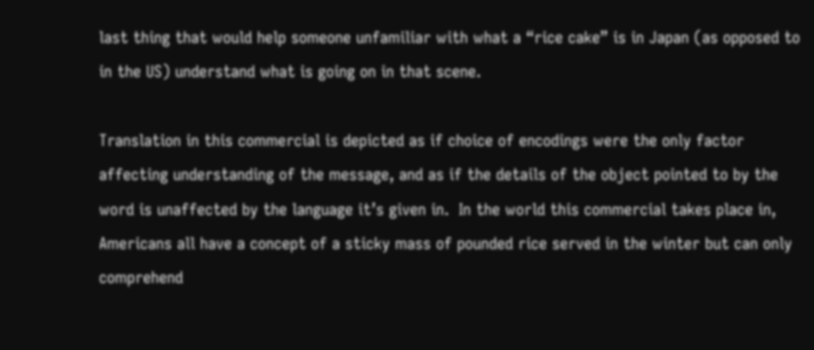last thing that would help someone unfamiliar with what a “rice cake” is in Japan (as opposed to in the US) understand what is going on in that scene.

Translation in this commercial is depicted as if choice of encodings were the only factor affecting understanding of the message, and as if the details of the object pointed to by the word is unaffected by the language it’s given in.  In the world this commercial takes place in, Americans all have a concept of a sticky mass of pounded rice served in the winter but can only comprehend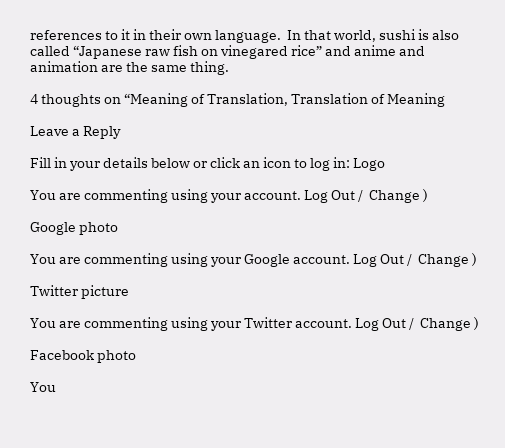references to it in their own language.  In that world, sushi is also called “Japanese raw fish on vinegared rice” and anime and animation are the same thing.

4 thoughts on “Meaning of Translation, Translation of Meaning

Leave a Reply

Fill in your details below or click an icon to log in: Logo

You are commenting using your account. Log Out /  Change )

Google photo

You are commenting using your Google account. Log Out /  Change )

Twitter picture

You are commenting using your Twitter account. Log Out /  Change )

Facebook photo

You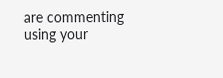are commenting using your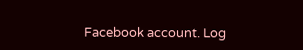Facebook account. Log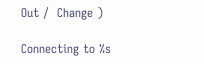Out /  Change )

Connecting to %s